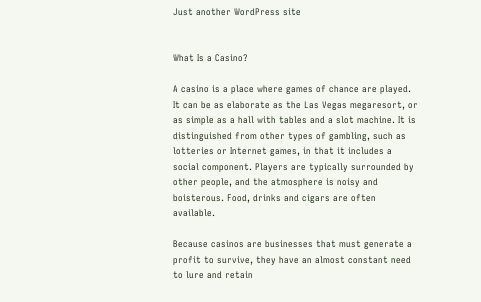Just another WordPress site


What Is a Casino?

A casino is a place where games of chance are played. It can be as elaborate as the Las Vegas megaresort, or as simple as a hall with tables and a slot machine. It is distinguished from other types of gambling, such as lotteries or Internet games, in that it includes a social component. Players are typically surrounded by other people, and the atmosphere is noisy and boisterous. Food, drinks and cigars are often available.

Because casinos are businesses that must generate a profit to survive, they have an almost constant need to lure and retain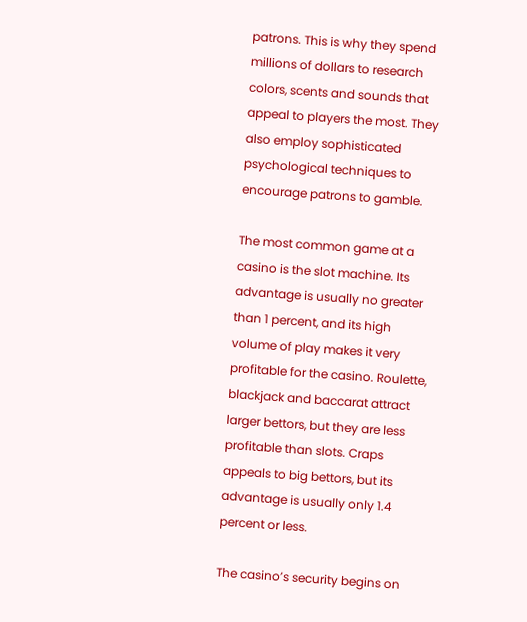patrons. This is why they spend millions of dollars to research colors, scents and sounds that appeal to players the most. They also employ sophisticated psychological techniques to encourage patrons to gamble.

The most common game at a casino is the slot machine. Its advantage is usually no greater than 1 percent, and its high volume of play makes it very profitable for the casino. Roulette, blackjack and baccarat attract larger bettors, but they are less profitable than slots. Craps appeals to big bettors, but its advantage is usually only 1.4 percent or less.

The casino’s security begins on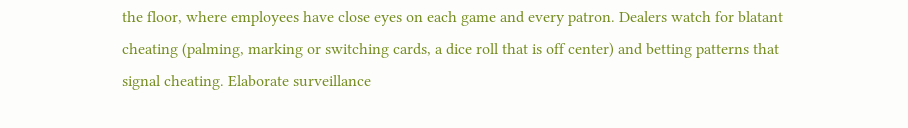the floor, where employees have close eyes on each game and every patron. Dealers watch for blatant cheating (palming, marking or switching cards, a dice roll that is off center) and betting patterns that signal cheating. Elaborate surveillance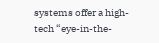systems offer a high-tech “eye-in-the-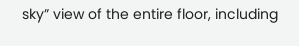sky” view of the entire floor, including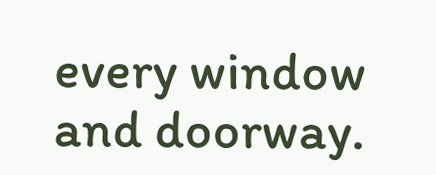every window and doorway.